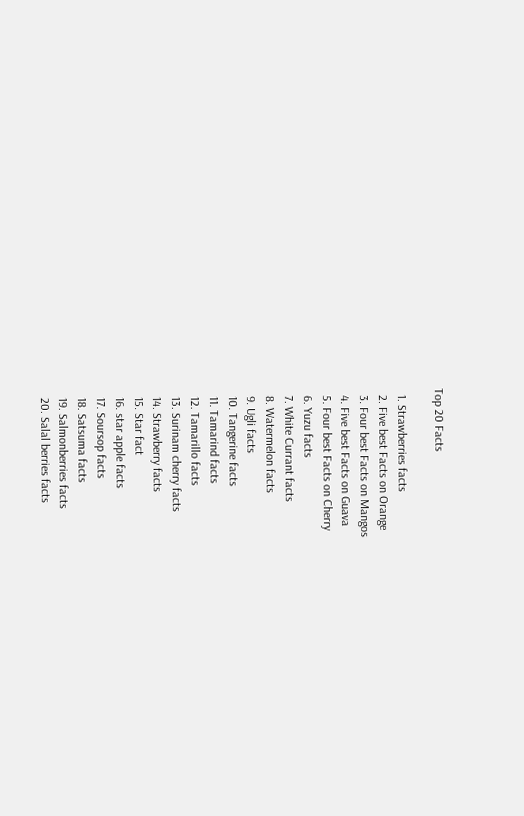Top 20 Facts

  1. Strawberries facts
  2. Five best Facts on Orange
  3. Four best Facts on Mangos
  4. Five best Facts on Guava
  5. Four best Facts on Cherry
  6. Yuzu facts
  7. White Currant facts
  8. Watermelon facts
  9. Ugli facts
  10. Tangerine facts
  11. Tamarind facts
  12. Tamarillo facts
  13. Surinam cherry facts
  14. Strawberry facts
  15. Star fact
  16. star apple facts
  17. Soursop facts
  18. Satsuma facts
  19. Salmonberries facts
  20. Salal berries facts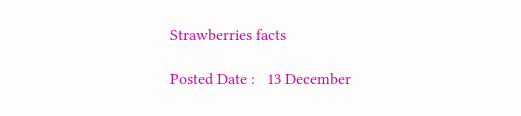Strawberries facts

Posted Date :   13 December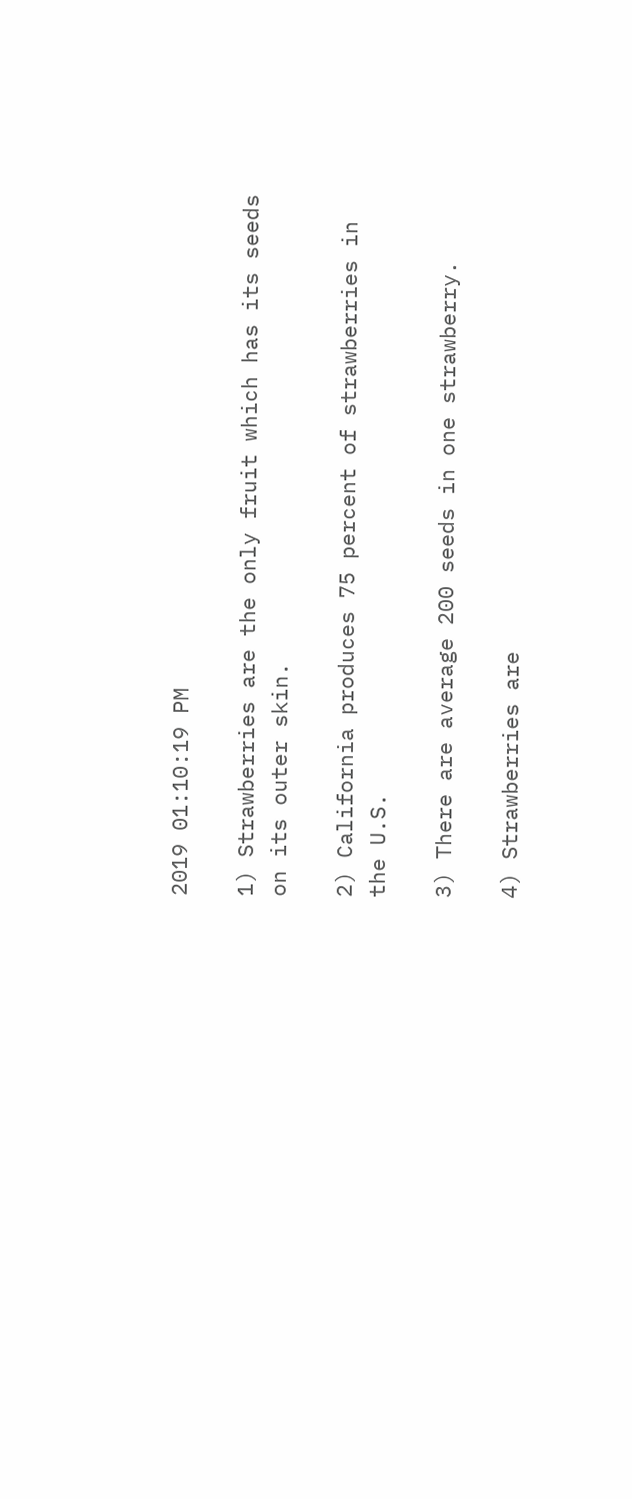2019 01:10:19 PM

1) Strawberries are the only fruit which has its seeds
on its outer skin.

2) California produces 75 percent of strawberries in
the U.S.

3) There are average 200 seeds in one strawberry.

4) Strawberries are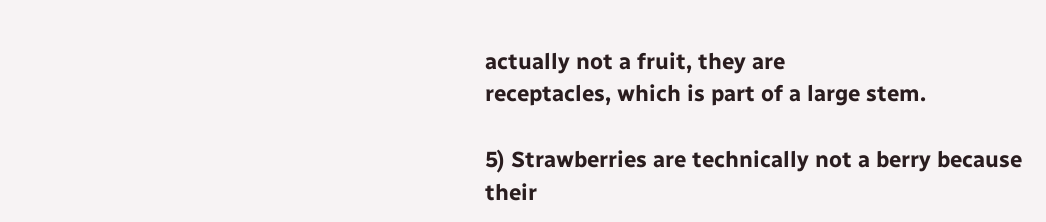actually not a fruit, they are
receptacles, which is part of a large stem.

5) Strawberries are technically not a berry because
their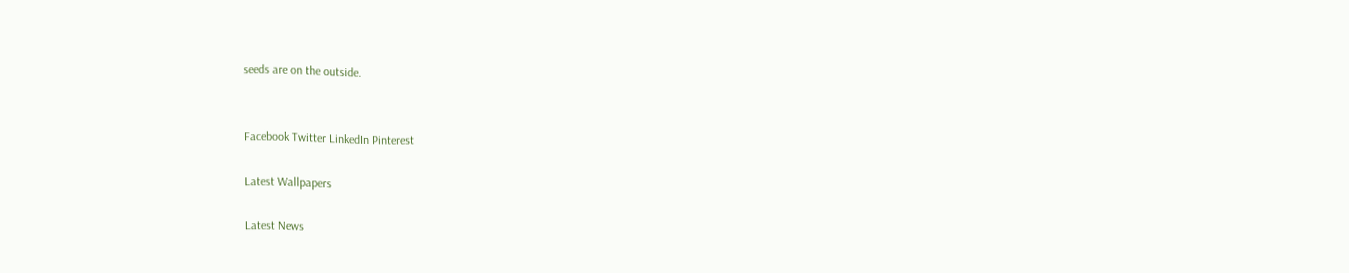seeds are on the outside.


Facebook Twitter LinkedIn Pinterest

Latest Wallpapers

Latest News